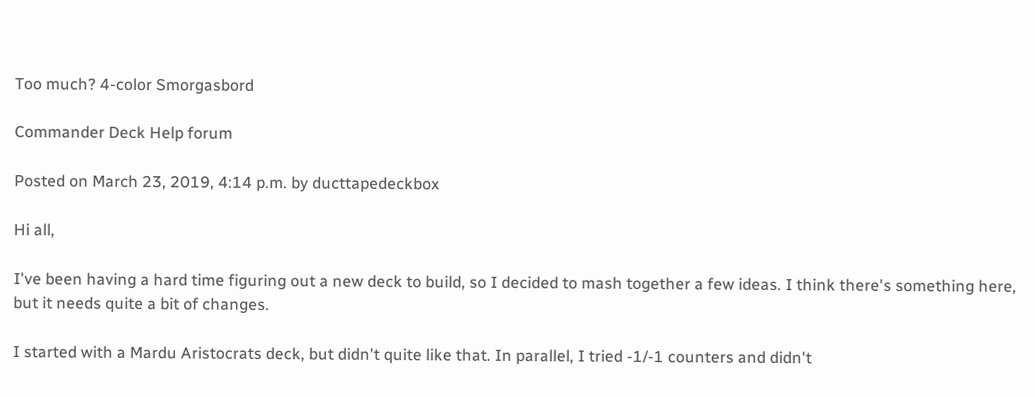Too much? 4-color Smorgasbord

Commander Deck Help forum

Posted on March 23, 2019, 4:14 p.m. by ducttapedeckbox

Hi all,

I've been having a hard time figuring out a new deck to build, so I decided to mash together a few ideas. I think there's something here, but it needs quite a bit of changes.

I started with a Mardu Aristocrats deck, but didn't quite like that. In parallel, I tried -1/-1 counters and didn't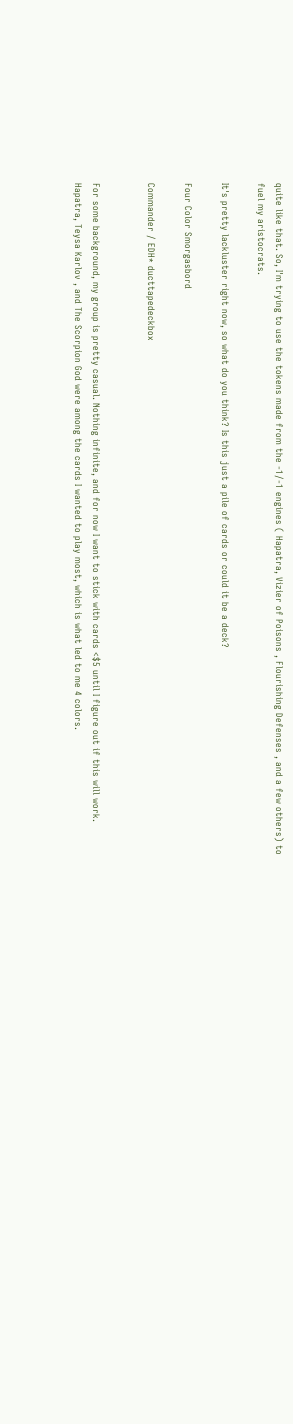quite like that. So, I'm trying to use the tokens made from the -1/-1 engines ( Hapatra, Vizier of Poisons , Flourishing Defenses , and a few others) to fuel my aristocrats.

It's pretty lackluster right now, so what do you think? Is this just a pile of cards or could it be a deck?

Four Color Smorgasbord

Commander / EDH* ducttapedeckbox


For some background, my group is pretty casual. Nothing infinite, and for now I want to stick with cards <$5 until I figure out if this will work. Hapatra, Teysa Karlov , and The Scorpion God were among the cards I wanted to play most, which is what led to me 4 colors.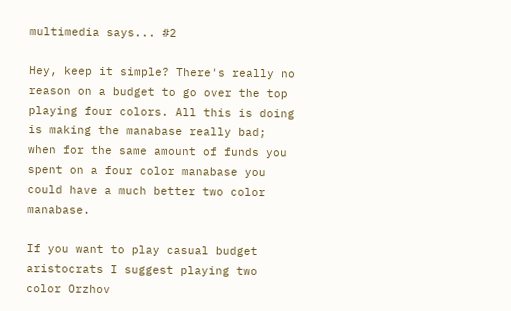multimedia says... #2

Hey, keep it simple? There's really no reason on a budget to go over the top playing four colors. All this is doing is making the manabase really bad; when for the same amount of funds you spent on a four color manabase you could have a much better two color manabase.

If you want to play casual budget aristocrats I suggest playing two color Orzhov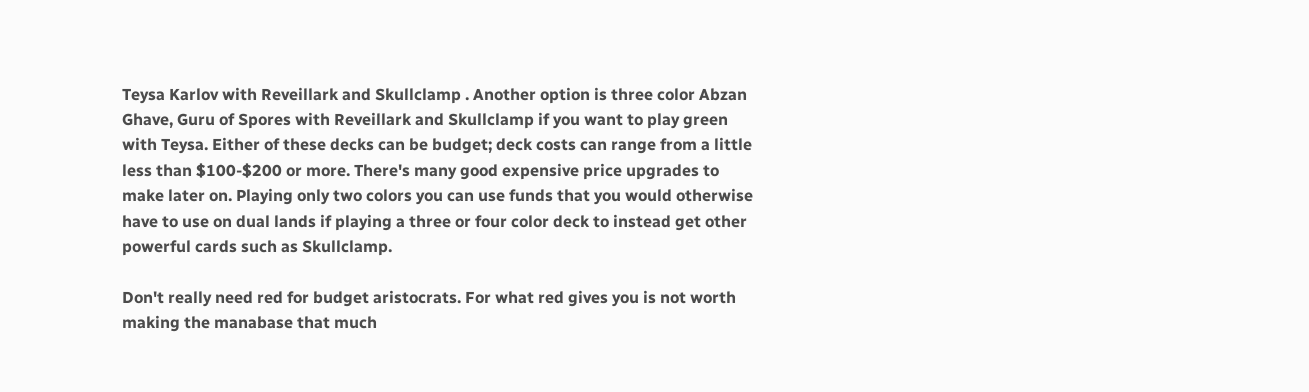Teysa Karlov with Reveillark and Skullclamp . Another option is three color Abzan Ghave, Guru of Spores with Reveillark and Skullclamp if you want to play green with Teysa. Either of these decks can be budget; deck costs can range from a little less than $100-$200 or more. There's many good expensive price upgrades to make later on. Playing only two colors you can use funds that you would otherwise have to use on dual lands if playing a three or four color deck to instead get other powerful cards such as Skullclamp.

Don't really need red for budget aristocrats. For what red gives you is not worth making the manabase that much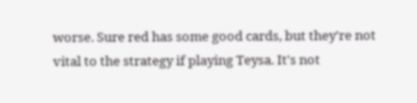worse. Sure red has some good cards, but they're not vital to the strategy if playing Teysa. It's not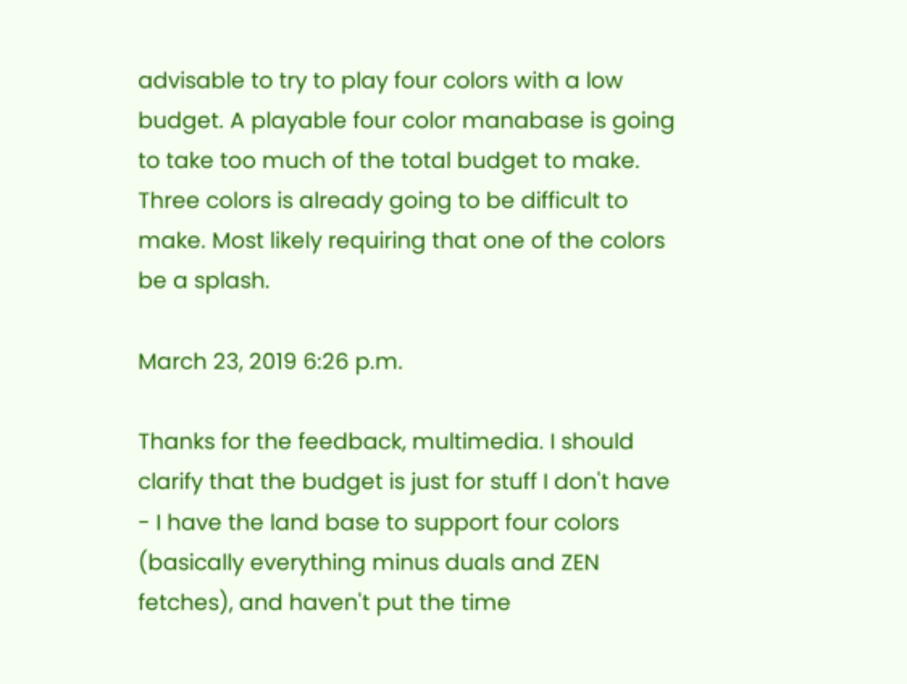advisable to try to play four colors with a low budget. A playable four color manabase is going to take too much of the total budget to make. Three colors is already going to be difficult to make. Most likely requiring that one of the colors be a splash.

March 23, 2019 6:26 p.m.

Thanks for the feedback, multimedia. I should clarify that the budget is just for stuff I don't have - I have the land base to support four colors (basically everything minus duals and ZEN fetches), and haven't put the time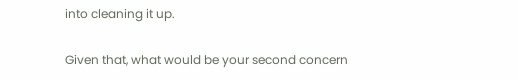into cleaning it up.

Given that, what would be your second concern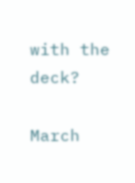with the deck?

March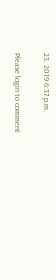23, 2019 6:37 p.m.

Please login to comment